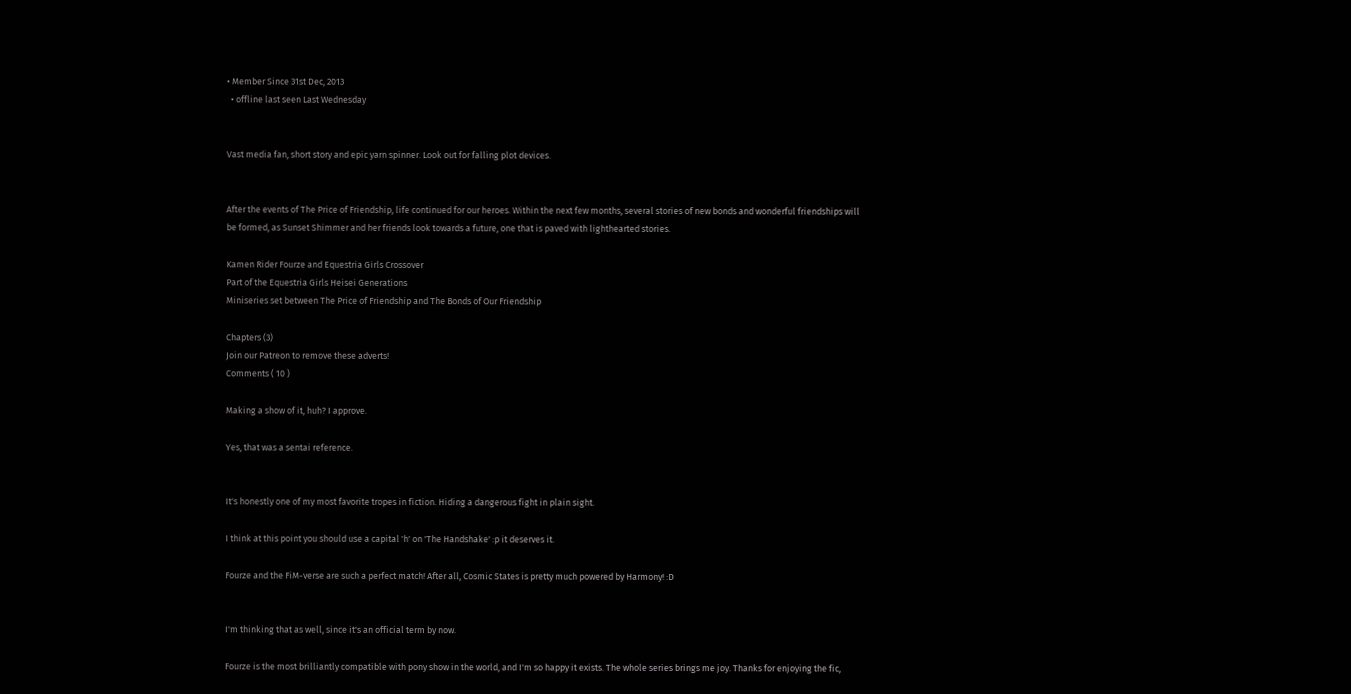• Member Since 31st Dec, 2013
  • offline last seen Last Wednesday


Vast media fan, short story and epic yarn spinner. Look out for falling plot devices.


After the events of The Price of Friendship, life continued for our heroes. Within the next few months, several stories of new bonds and wonderful friendships will be formed, as Sunset Shimmer and her friends look towards a future, one that is paved with lighthearted stories.

Kamen Rider Fourze and Equestria Girls Crossover
Part of the Equestria Girls Heisei Generations
Miniseries set between The Price of Friendship and The Bonds of Our Friendship

Chapters (3)
Join our Patreon to remove these adverts!
Comments ( 10 )

Making a show of it, huh? I approve.

Yes, that was a sentai reference.


It's honestly one of my most favorite tropes in fiction. Hiding a dangerous fight in plain sight.

I think at this point you should use a capital 'h' on 'The Handshake' :p it deserves it.

Fourze and the FiM-verse are such a perfect match! After all, Cosmic States is pretty much powered by Harmony! :D


I'm thinking that as well, since it's an official term by now.

Fourze is the most brilliantly compatible with pony show in the world, and I'm so happy it exists. The whole series brings me joy. Thanks for enjoying the fic,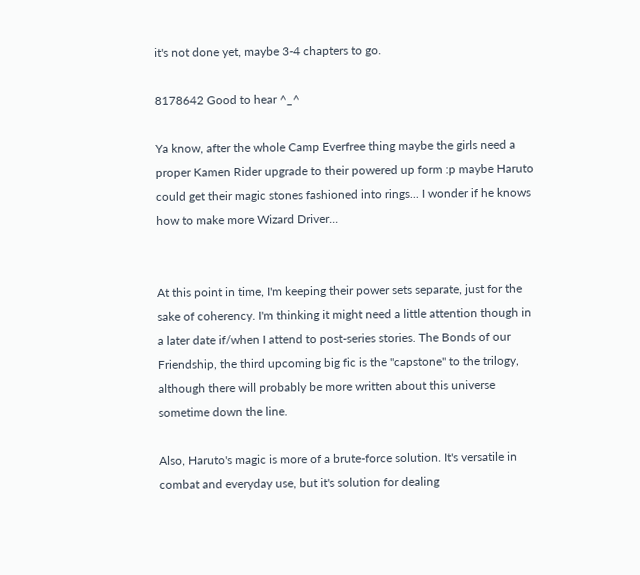it's not done yet, maybe 3-4 chapters to go.

8178642 Good to hear ^_^

Ya know, after the whole Camp Everfree thing maybe the girls need a proper Kamen Rider upgrade to their powered up form :p maybe Haruto could get their magic stones fashioned into rings... I wonder if he knows how to make more Wizard Driver...


At this point in time, I'm keeping their power sets separate, just for the sake of coherency. I'm thinking it might need a little attention though in a later date if/when I attend to post-series stories. The Bonds of our Friendship, the third upcoming big fic is the "capstone" to the trilogy, although there will probably be more written about this universe sometime down the line.

Also, Haruto's magic is more of a brute-force solution. It's versatile in combat and everyday use, but it's solution for dealing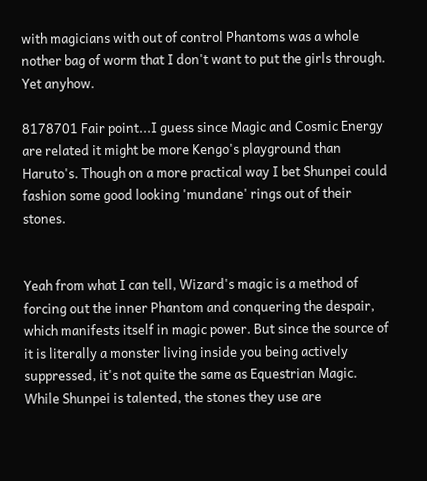with magicians with out of control Phantoms was a whole nother bag of worm that I don't want to put the girls through. Yet anyhow.

8178701 Fair point...I guess since Magic and Cosmic Energy are related it might be more Kengo's playground than Haruto's. Though on a more practical way I bet Shunpei could fashion some good looking 'mundane' rings out of their stones.


Yeah from what I can tell, Wizard's magic is a method of forcing out the inner Phantom and conquering the despair, which manifests itself in magic power. But since the source of it is literally a monster living inside you being actively suppressed, it's not quite the same as Equestrian Magic. While Shunpei is talented, the stones they use are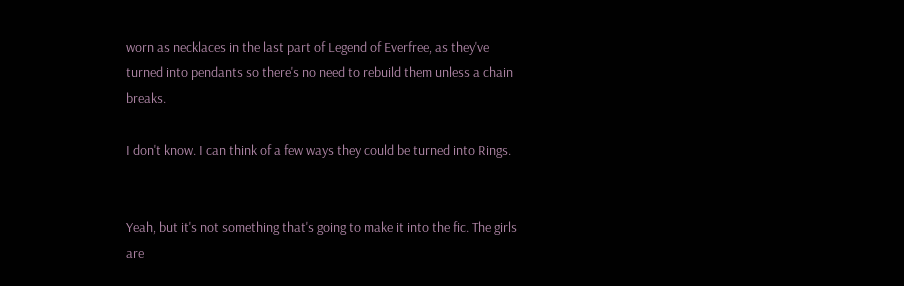worn as necklaces in the last part of Legend of Everfree, as they've turned into pendants so there's no need to rebuild them unless a chain breaks.

I don't know. I can think of a few ways they could be turned into Rings.


Yeah, but it's not something that's going to make it into the fic. The girls are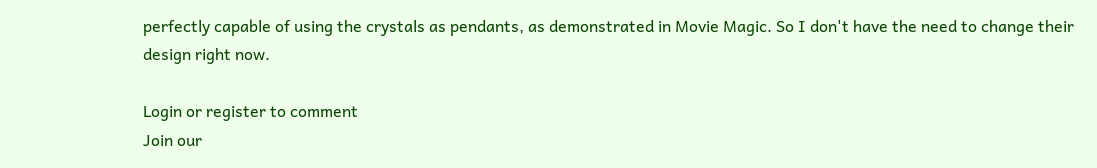perfectly capable of using the crystals as pendants, as demonstrated in Movie Magic. So I don't have the need to change their design right now.

Login or register to comment
Join our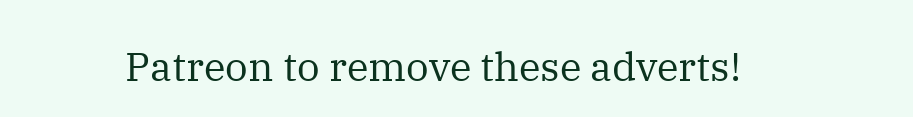Patreon to remove these adverts!